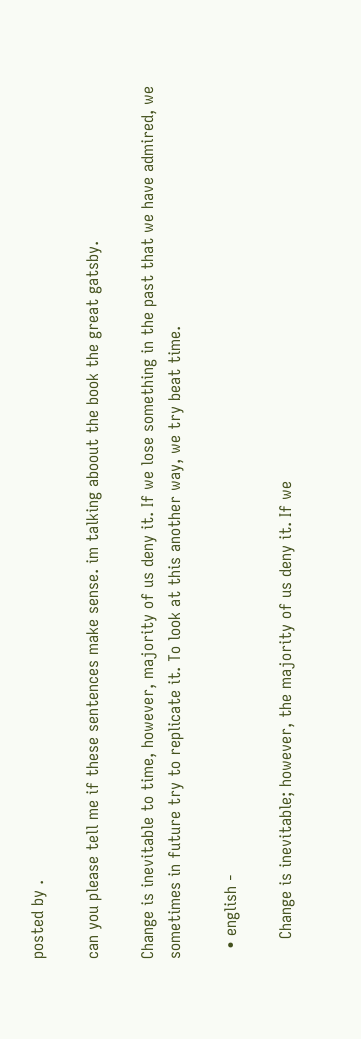posted by .

can you please tell me if these sentences make sense. im talking aboout the book the great gatsby.

Change is inevitable to time, however, majority of us deny it. If we lose something in the past that we have admired, we sometimes in future try to replicate it. To look at this another way, we try beat time.

  • english -

    Change is inevitable; however, the majority of us deny it. If we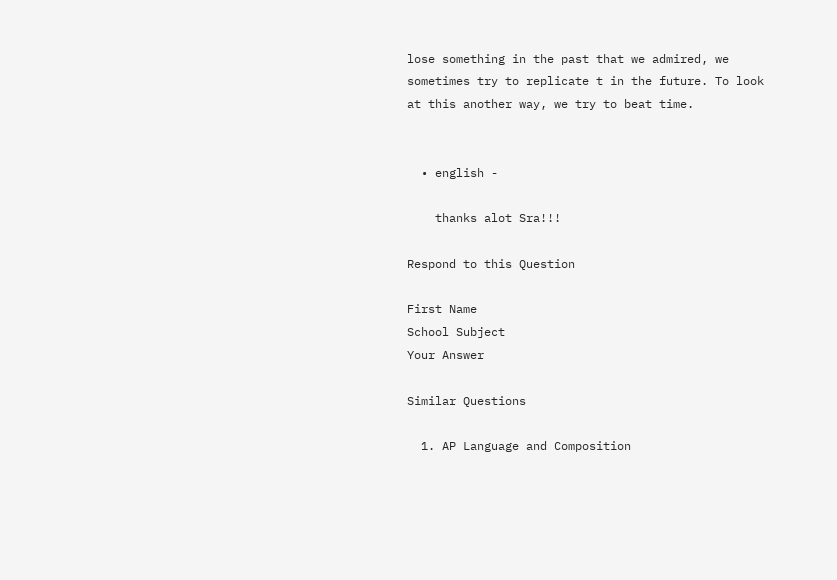lose something in the past that we admired, we sometimes try to replicate t in the future. To look at this another way, we try to beat time.


  • english -

    thanks alot Sra!!!

Respond to this Question

First Name
School Subject
Your Answer

Similar Questions

  1. AP Language and Composition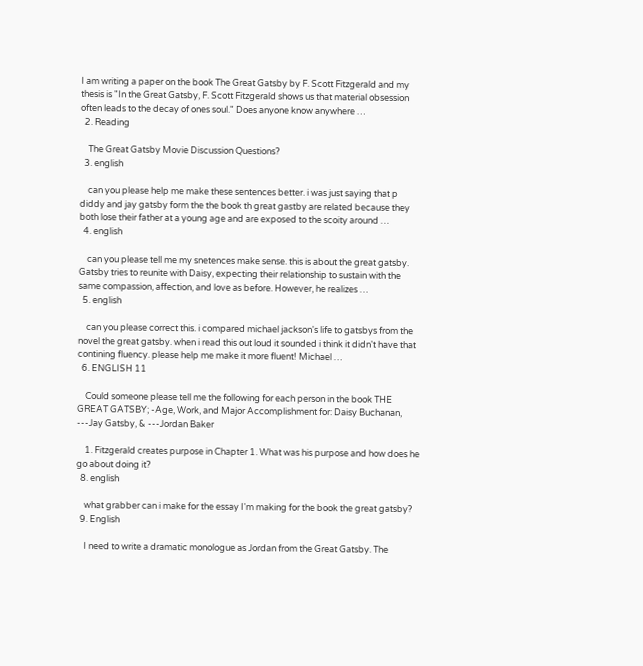I am writing a paper on the book The Great Gatsby by F. Scott Fitzgerald and my thesis is "In the Great Gatsby, F. Scott Fitzgerald shows us that material obsession often leads to the decay of ones soul." Does anyone know anywhere …
  2. Reading

    The Great Gatsby Movie Discussion Questions?
  3. english

    can you please help me make these sentences better. i was just saying that p diddy and jay gatsby form the the book th great gastby are related because they both lose their father at a young age and are exposed to the scoity around …
  4. english

    can you please tell me my snetences make sense. this is about the great gatsby. Gatsby tries to reunite with Daisy, expecting their relationship to sustain with the same compassion, affection, and love as before. However, he realizes …
  5. english

    can you please correct this. i compared michael jackson's life to gatsbys from the novel the great gatsby. when i read this out loud it sounded i think it didn't have that contining fluency. please help me make it more fluent! Michael …
  6. ENGLISH 11

    Could someone please tell me the following for each person in the book THE GREAT GATSBY; -Age, Work, and Major Accomplishment for: Daisy Buchanan, ---Jay Gatsby, & ---Jordan Baker

    1. Fitzgerald creates purpose in Chapter 1. What was his purpose and how does he go about doing it?
  8. english

    what grabber can i make for the essay I'm making for the book the great gatsby?
  9. English

    I need to write a dramatic monologue as Jordan from the Great Gatsby. The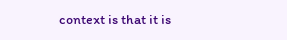context is that it is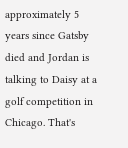approximately 5 years since Gatsby died and Jordan is talking to Daisy at a golf competition in Chicago. That's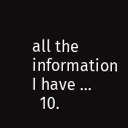all the information I have …
  10.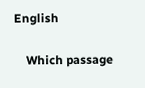English

    Which passage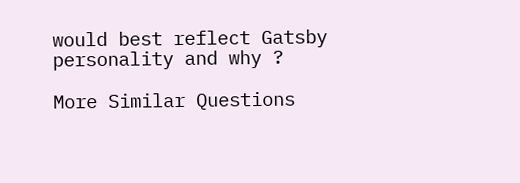would best reflect Gatsby personality and why ?

More Similar Questions